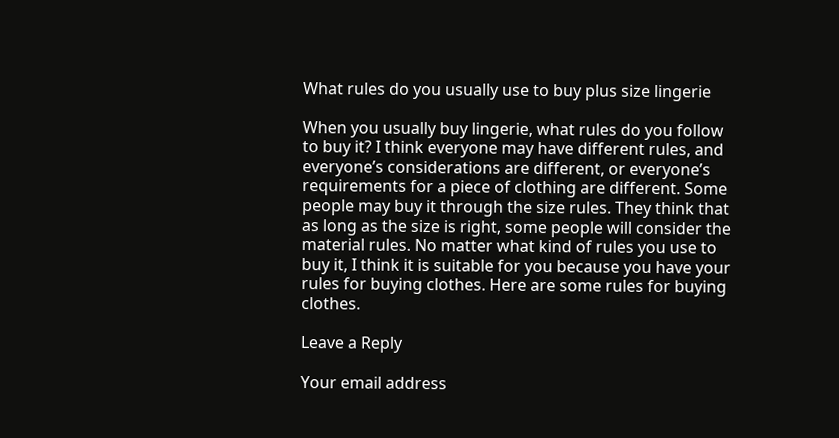What rules do you usually use to buy plus size lingerie

When you usually buy lingerie, what rules do you follow to buy it? I think everyone may have different rules, and everyone’s considerations are different, or everyone’s requirements for a piece of clothing are different. Some people may buy it through the size rules. They think that as long as the size is right, some people will consider the material rules. No matter what kind of rules you use to buy it, I think it is suitable for you because you have your rules for buying clothes. Here are some rules for buying clothes.

Leave a Reply

Your email address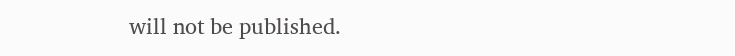will not be published.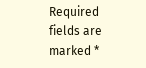Required fields are marked *